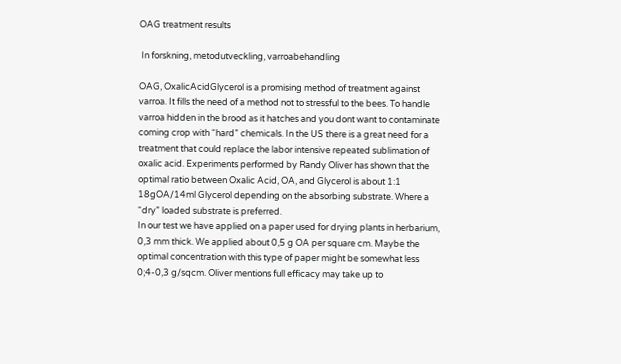OAG treatment results

 In forskning, metodutveckling, varroabehandling

OAG, OxalicAcidGlycerol is a promising method of treatment against varroa. It fills the need of a method not to stressful to the bees. To handle varroa hidden in the brood as it hatches and you dont want to contaminate coming crop with “hard” chemicals. In the US there is a great need for a treatment that could replace the labor intensive repeated sublimation of oxalic acid. Experiments performed by Randy Oliver has shown that the optimal ratio between Oxalic Acid, OA, and Glycerol is about 1:1 18gOA/14ml Glycerol depending on the absorbing substrate. Where a “dry” loaded substrate is preferred.
In our test we have applied on a paper used for drying plants in herbarium, 0,3 mm thick. We applied about 0,5 g OA per square cm. Maybe the optimal concentration with this type of paper might be somewhat less 0;4-0,3 g/sqcm. Oliver mentions full efficacy may take up to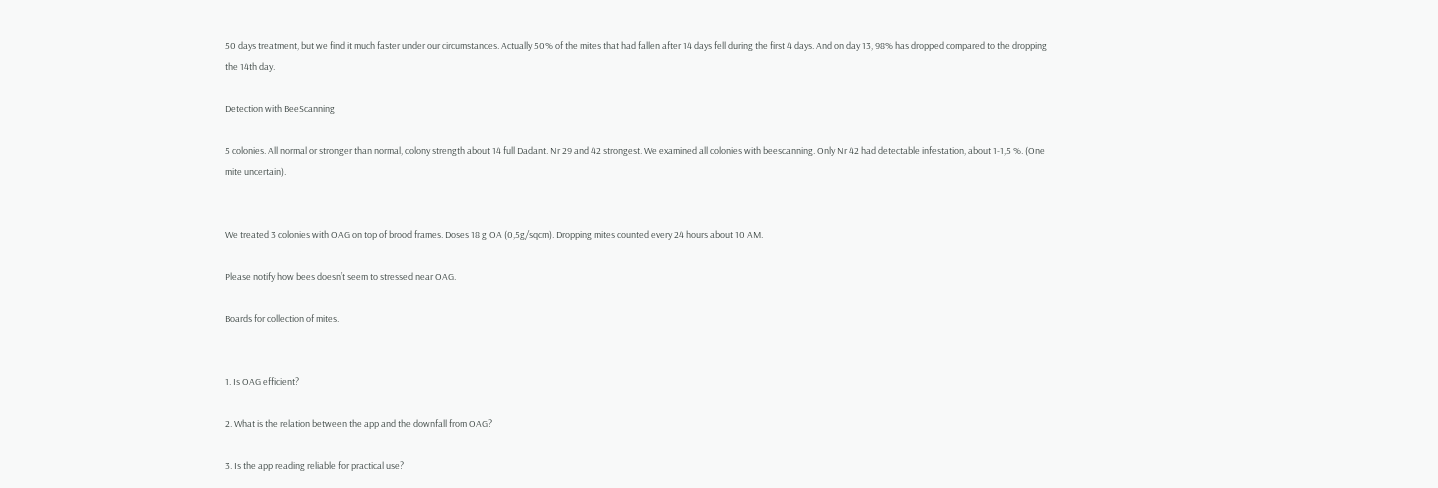50 days treatment, but we find it much faster under our circumstances. Actually 50% of the mites that had fallen after 14 days fell during the first 4 days. And on day 13, 98% has dropped compared to the dropping the 14th day.

Detection with BeeScanning

5 colonies. All normal or stronger than normal, colony strength about 14 full Dadant. Nr 29 and 42 strongest. We examined all colonies with beescanning. Only Nr 42 had detectable infestation, about 1-1,5 %. (One mite uncertain).


We treated 3 colonies with OAG on top of brood frames. Doses 18 g OA (0,5g/sqcm). Dropping mites counted every 24 hours about 10 AM.

Please notify how bees doesn’t seem to stressed near OAG.

Boards for collection of mites.


1. Is OAG efficient?

2. What is the relation between the app and the downfall from OAG?

3. Is the app reading reliable for practical use?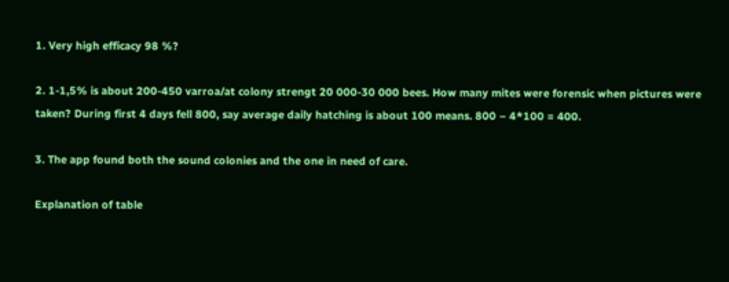1. Very high efficacy 98 %?

2. 1-1,5% is about 200-450 varroa/at colony strengt 20 000-30 000 bees. How many mites were forensic when pictures were taken? During first 4 days fell 800, say average daily hatching is about 100 means. 800 – 4*100 = 400.

3. The app found both the sound colonies and the one in need of care.

Explanation of table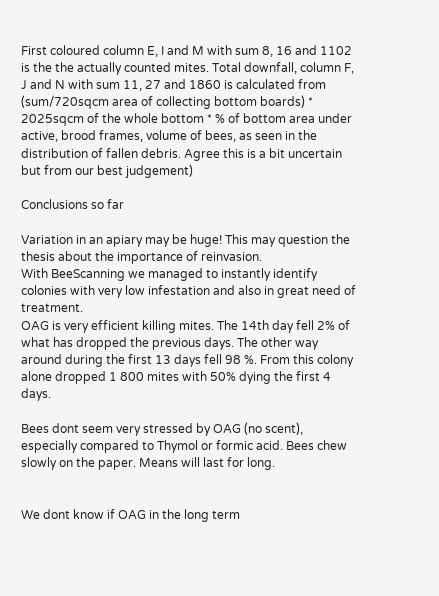First coloured column E, I and M with sum 8, 16 and 1102 is the the actually counted mites. Total downfall, column F, J and N with sum 11, 27 and 1860 is calculated from (sum/720sqcm area of collecting bottom boards) * 2025sqcm of the whole bottom * % of bottom area under active, brood frames, volume of bees, as seen in the distribution of fallen debris. Agree this is a bit uncertain but from our best judgement)

Conclusions so far

Variation in an apiary may be huge! This may question the thesis about the importance of reinvasion.
With BeeScanning we managed to instantly identify colonies with very low infestation and also in great need of treatment.
OAG is very efficient killing mites. The 14th day fell 2% of what has dropped the previous days. The other way around during the first 13 days fell 98 %. From this colony alone dropped 1 800 mites with 50% dying the first 4 days.

Bees dont seem very stressed by OAG (no scent), especially compared to Thymol or formic acid. Bees chew slowly on the paper. Means will last for long.


We dont know if OAG in the long term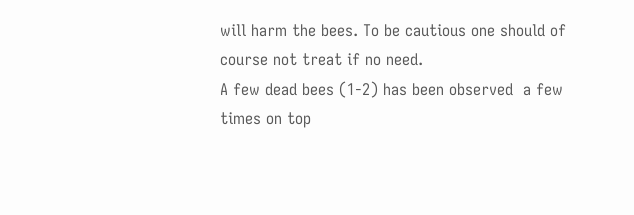will harm the bees. To be cautious one should of course not treat if no need.
A few dead bees (1-2) has been observed  a few times on top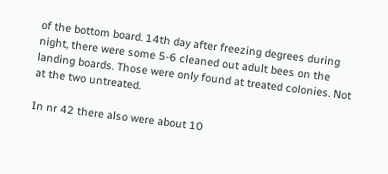of the bottom board. 14th day after freezing degrees during night, there were some 5-6 cleaned out adult bees on the landing boards. Those were only found at treated colonies. Not at the two untreated.

In nr 42 there also were about 10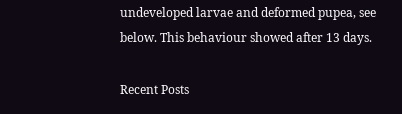undeveloped larvae and deformed pupea, see below. This behaviour showed after 13 days.

Recent Posts